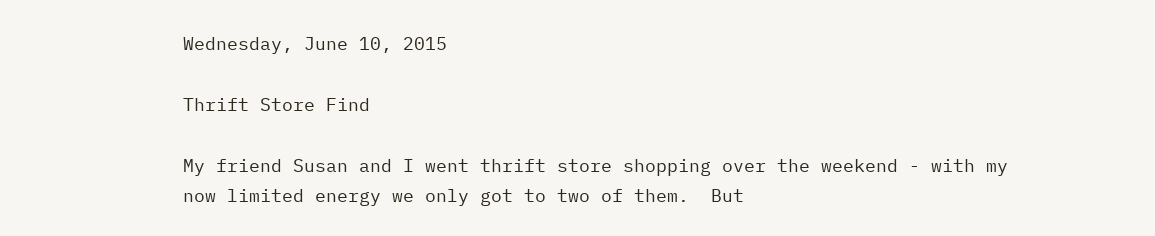Wednesday, June 10, 2015

Thrift Store Find

My friend Susan and I went thrift store shopping over the weekend - with my now limited energy we only got to two of them.  But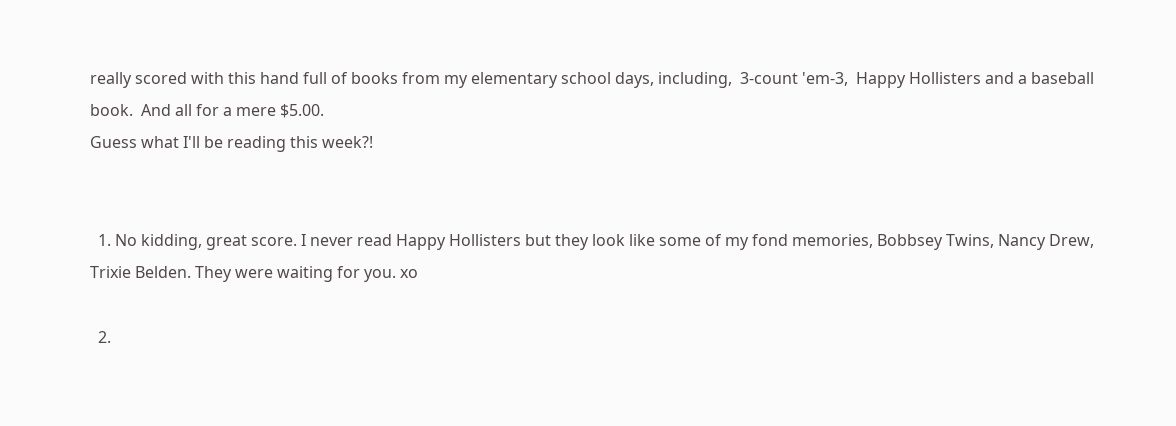really scored with this hand full of books from my elementary school days, including,  3-count 'em-3,  Happy Hollisters and a baseball book.  And all for a mere $5.00.
Guess what I'll be reading this week?!


  1. No kidding, great score. I never read Happy Hollisters but they look like some of my fond memories, Bobbsey Twins, Nancy Drew, Trixie Belden. They were waiting for you. xo

  2.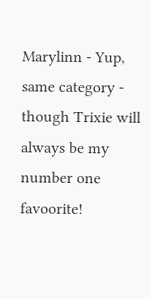Marylinn - Yup, same category - though Trixie will always be my number one favoorite!